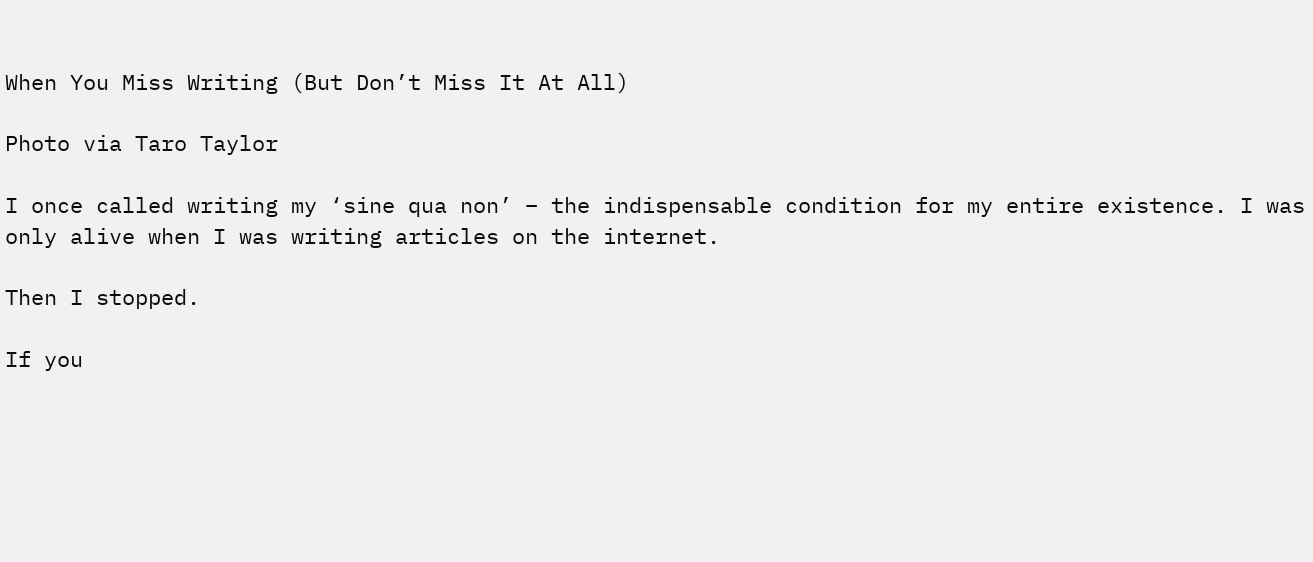When You Miss Writing (But Don’t Miss It At All)

Photo via Taro Taylor

I once called writing my ‘sine qua non’ – the indispensable condition for my entire existence. I was only alive when I was writing articles on the internet.

Then I stopped.

If you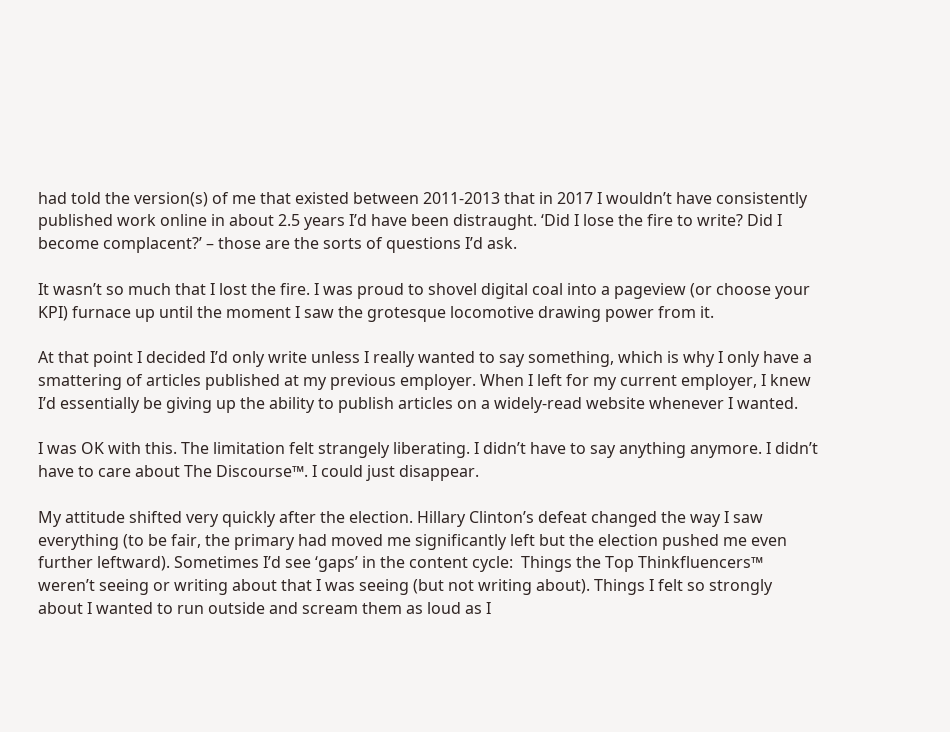had told the version(s) of me that existed between 2011-2013 that in 2017 I wouldn’t have consistently published work online in about 2.5 years I’d have been distraught. ‘Did I lose the fire to write? Did I become complacent?’ – those are the sorts of questions I’d ask.

It wasn’t so much that I lost the fire. I was proud to shovel digital coal into a pageview (or choose your KPI) furnace up until the moment I saw the grotesque locomotive drawing power from it.

At that point I decided I’d only write unless I really wanted to say something, which is why I only have a smattering of articles published at my previous employer. When I left for my current employer, I knew I’d essentially be giving up the ability to publish articles on a widely-read website whenever I wanted.

I was OK with this. The limitation felt strangely liberating. I didn’t have to say anything anymore. I didn’t have to care about The Discourse™. I could just disappear.

My attitude shifted very quickly after the election. Hillary Clinton’s defeat changed the way I saw everything (to be fair, the primary had moved me significantly left but the election pushed me even further leftward). Sometimes I’d see ‘gaps’ in the content cycle:  Things the Top Thinkfluencers™ weren’t seeing or writing about that I was seeing (but not writing about). Things I felt so strongly about I wanted to run outside and scream them as loud as I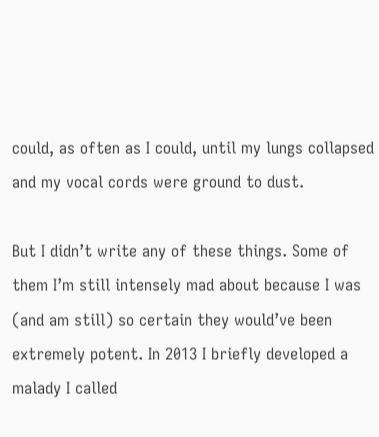could, as often as I could, until my lungs collapsed and my vocal cords were ground to dust.

But I didn’t write any of these things. Some of them I’m still intensely mad about because I was (and am still) so certain they would’ve been extremely potent. In 2013 I briefly developed a malady I called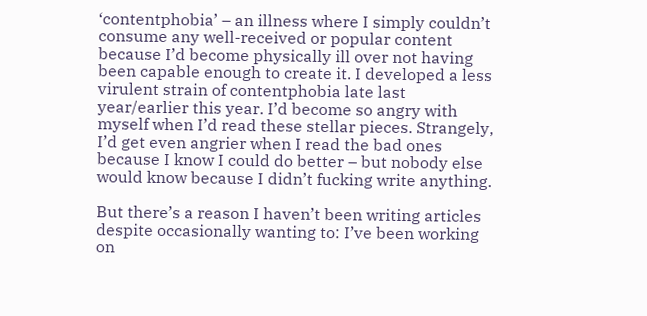‘contentphobia’ – an illness where I simply couldn’t consume any well-received or popular content because I’d become physically ill over not having been capable enough to create it. I developed a less virulent strain of contentphobia late last year/earlier this year. I’d become so angry with myself when I’d read these stellar pieces. Strangely, I’d get even angrier when I read the bad ones because I know I could do better – but nobody else would know because I didn’t fucking write anything.

But there’s a reason I haven’t been writing articles despite occasionally wanting to: I’ve been working on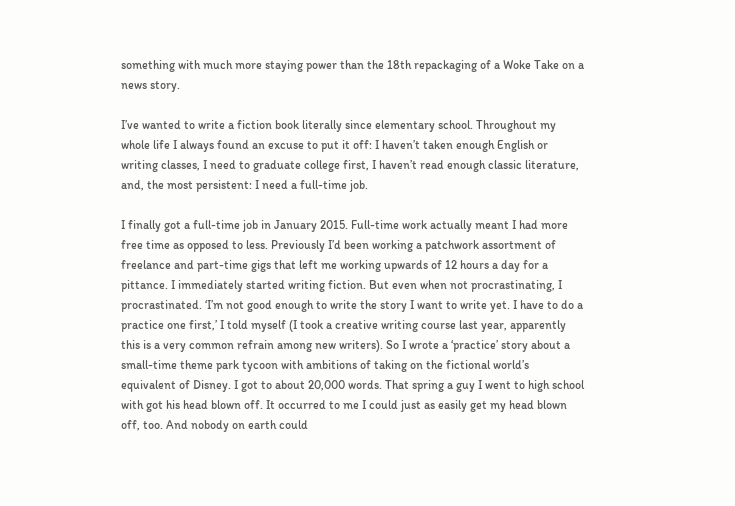something with much more staying power than the 18th repackaging of a Woke Take on a news story.

I’ve wanted to write a fiction book literally since elementary school. Throughout my whole life I always found an excuse to put it off: I haven’t taken enough English or writing classes, I need to graduate college first, I haven’t read enough classic literature, and, the most persistent: I need a full-time job.

I finally got a full-time job in January 2015. Full-time work actually meant I had more free time as opposed to less. Previously I’d been working a patchwork assortment of freelance and part-time gigs that left me working upwards of 12 hours a day for a pittance. I immediately started writing fiction. But even when not procrastinating, I procrastinated. ‘I’m not good enough to write the story I want to write yet. I have to do a practice one first,’ I told myself (I took a creative writing course last year, apparently this is a very common refrain among new writers). So I wrote a ‘practice’ story about a small-time theme park tycoon with ambitions of taking on the fictional world’s equivalent of Disney. I got to about 20,000 words. That spring a guy I went to high school with got his head blown off. It occurred to me I could just as easily get my head blown off, too. And nobody on earth could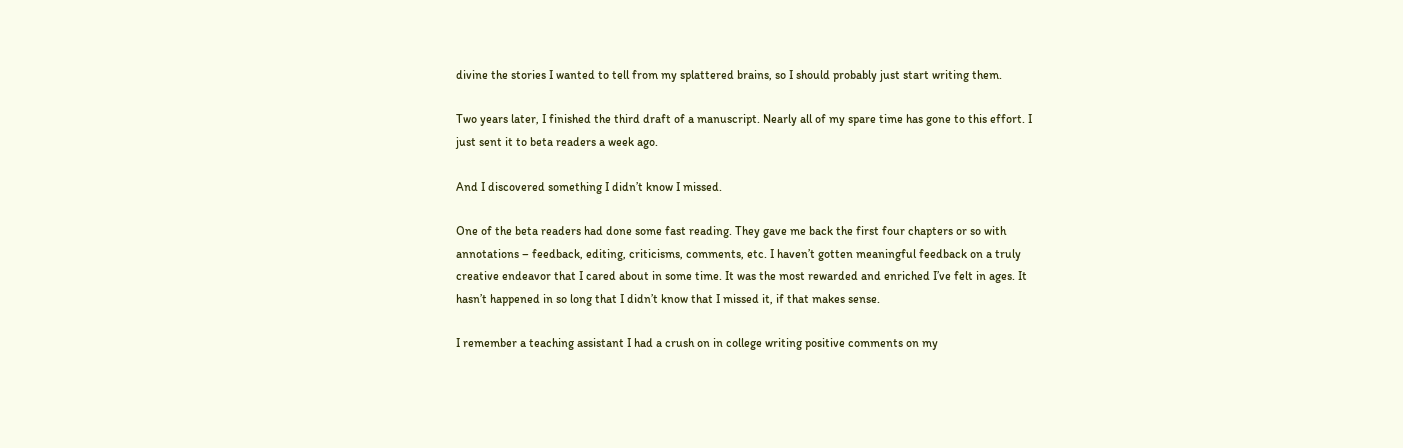divine the stories I wanted to tell from my splattered brains, so I should probably just start writing them.

Two years later, I finished the third draft of a manuscript. Nearly all of my spare time has gone to this effort. I just sent it to beta readers a week ago.

And I discovered something I didn’t know I missed.

One of the beta readers had done some fast reading. They gave me back the first four chapters or so with annotations – feedback, editing, criticisms, comments, etc. I haven’t gotten meaningful feedback on a truly creative endeavor that I cared about in some time. It was the most rewarded and enriched I’ve felt in ages. It hasn’t happened in so long that I didn’t know that I missed it, if that makes sense.

I remember a teaching assistant I had a crush on in college writing positive comments on my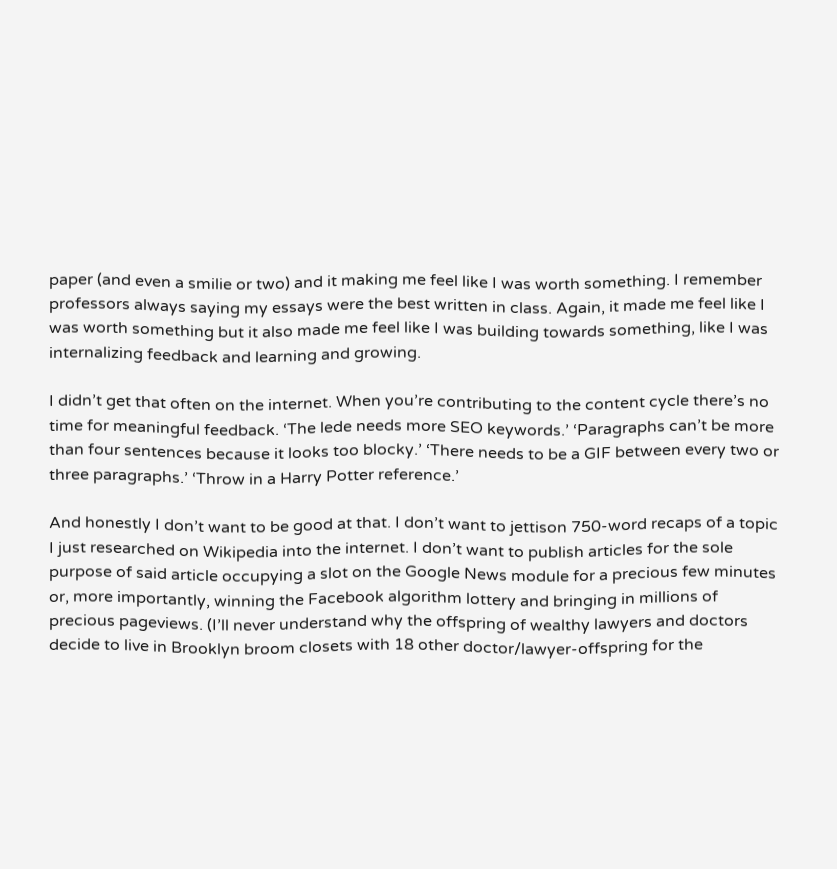paper (and even a smilie or two) and it making me feel like I was worth something. I remember professors always saying my essays were the best written in class. Again, it made me feel like I was worth something but it also made me feel like I was building towards something, like I was internalizing feedback and learning and growing.

I didn’t get that often on the internet. When you’re contributing to the content cycle there’s no time for meaningful feedback. ‘The lede needs more SEO keywords.’ ‘Paragraphs can’t be more than four sentences because it looks too blocky.’ ‘There needs to be a GIF between every two or three paragraphs.’ ‘Throw in a Harry Potter reference.’

And honestly I don’t want to be good at that. I don’t want to jettison 750-word recaps of a topic I just researched on Wikipedia into the internet. I don’t want to publish articles for the sole purpose of said article occupying a slot on the Google News module for a precious few minutes or, more importantly, winning the Facebook algorithm lottery and bringing in millions of precious pageviews. (I’ll never understand why the offspring of wealthy lawyers and doctors decide to live in Brooklyn broom closets with 18 other doctor/lawyer-offspring for the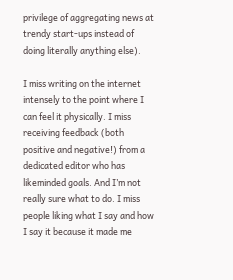privilege of aggregating news at trendy start-ups instead of doing literally anything else).

I miss writing on the internet intensely to the point where I can feel it physically. I miss receiving feedback (both positive and negative!) from a dedicated editor who has likeminded goals. And I’m not really sure what to do. I miss people liking what I say and how I say it because it made me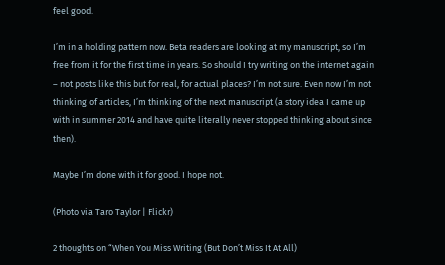feel good.

I’m in a holding pattern now. Beta readers are looking at my manuscript, so I’m free from it for the first time in years. So should I try writing on the internet again – not posts like this but for real, for actual places? I’m not sure. Even now I’m not thinking of articles, I’m thinking of the next manuscript (a story idea I came up with in summer 2014 and have quite literally never stopped thinking about since then).

Maybe I’m done with it for good. I hope not.

(Photo via Taro Taylor | Flickr)

2 thoughts on “When You Miss Writing (But Don’t Miss It At All)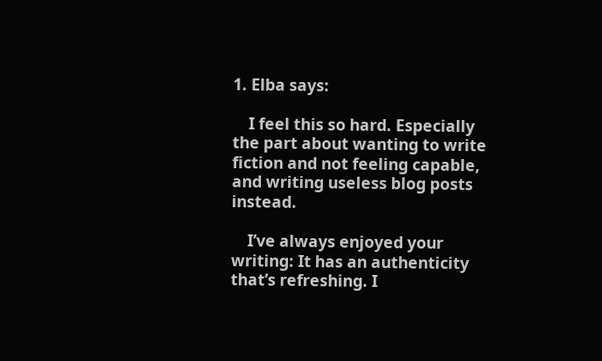1. Elba says:

    I feel this so hard. Especially the part about wanting to write fiction and not feeling capable, and writing useless blog posts instead.

    I’ve always enjoyed your writing: It has an authenticity that’s refreshing. I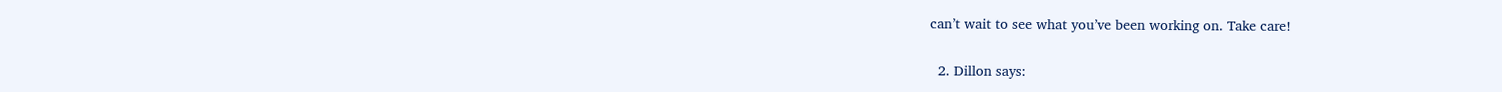can’t wait to see what you’ve been working on. Take care!

  2. Dillon says: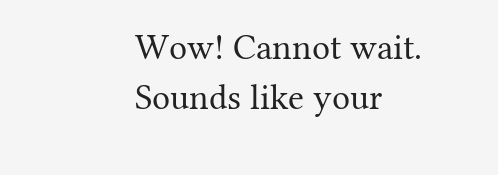Wow! Cannot wait. Sounds like your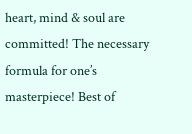heart, mind & soul are committed! The necessary formula for one’s masterpiece! Best of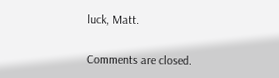luck, Matt.

Comments are closed.